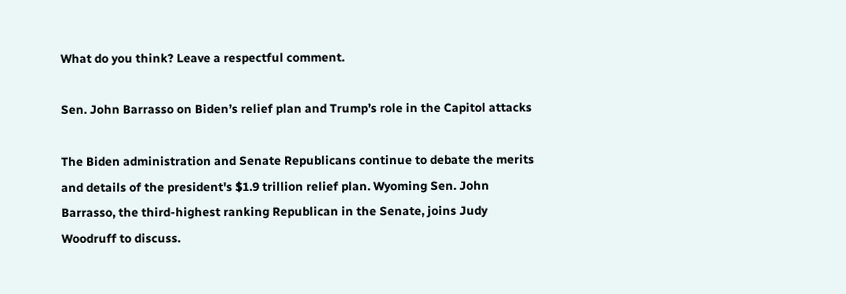What do you think? Leave a respectful comment.

Sen. John Barrasso on Biden’s relief plan and Trump’s role in the Capitol attacks

The Biden administration and Senate Republicans continue to debate the merits and details of the president's $1.9 trillion relief plan. Wyoming Sen. John Barrasso, the third-highest ranking Republican in the Senate, joins Judy Woodruff to discuss.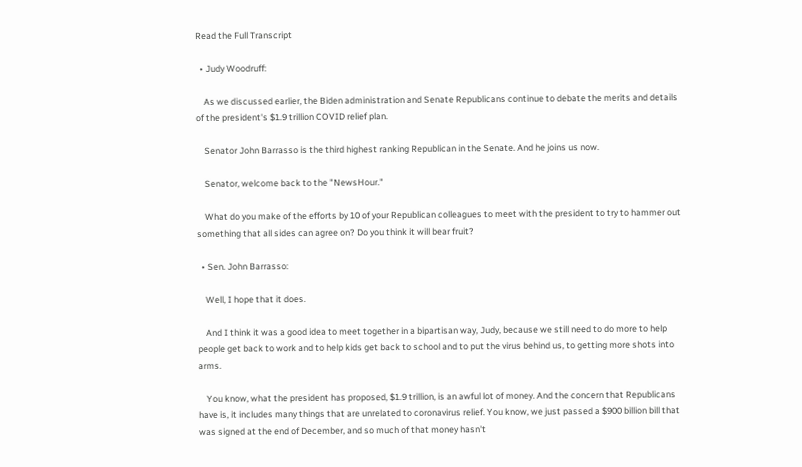Read the Full Transcript

  • Judy Woodruff:

    As we discussed earlier, the Biden administration and Senate Republicans continue to debate the merits and details of the president's $1.9 trillion COVID relief plan.

    Senator John Barrasso is the third highest ranking Republican in the Senate. And he joins us now.

    Senator, welcome back to the "NewsHour."

    What do you make of the efforts by 10 of your Republican colleagues to meet with the president to try to hammer out something that all sides can agree on? Do you think it will bear fruit?

  • Sen. John Barrasso:

    Well, I hope that it does.

    And I think it was a good idea to meet together in a bipartisan way, Judy, because we still need to do more to help people get back to work and to help kids get back to school and to put the virus behind us, to getting more shots into arms.

    You know, what the president has proposed, $1.9 trillion, is an awful lot of money. And the concern that Republicans have is, it includes many things that are unrelated to coronavirus relief. You know, we just passed a $900 billion bill that was signed at the end of December, and so much of that money hasn't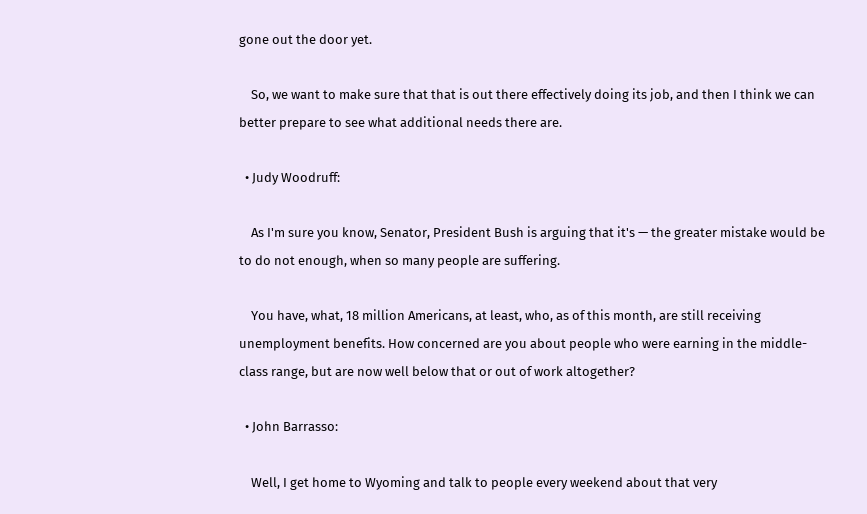gone out the door yet.

    So, we want to make sure that that is out there effectively doing its job, and then I think we can better prepare to see what additional needs there are.

  • Judy Woodruff:

    As I'm sure you know, Senator, President Bush is arguing that it's — the greater mistake would be to do not enough, when so many people are suffering.

    You have, what, 18 million Americans, at least, who, as of this month, are still receiving unemployment benefits. How concerned are you about people who were earning in the middle-class range, but are now well below that or out of work altogether?

  • John Barrasso:

    Well, I get home to Wyoming and talk to people every weekend about that very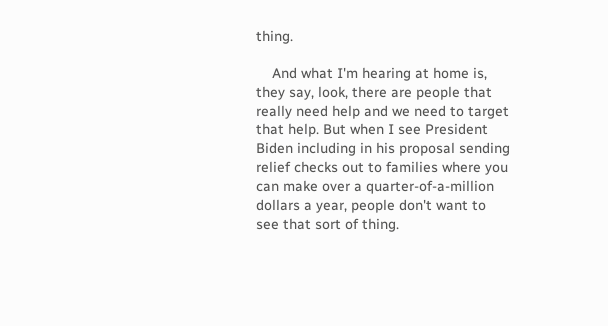thing.

    And what I'm hearing at home is, they say, look, there are people that really need help and we need to target that help. But when I see President Biden including in his proposal sending relief checks out to families where you can make over a quarter-of-a-million dollars a year, people don't want to see that sort of thing.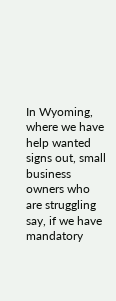In Wyoming, where we have help wanted signs out, small business owners who are struggling say, if we have mandatory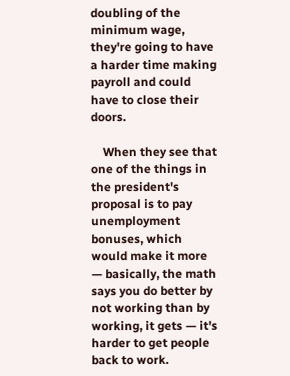doubling of the minimum wage, they're going to have a harder time making payroll and could have to close their doors.

    When they see that one of the things in the president's proposal is to pay unemployment bonuses, which would make it more — basically, the math says you do better by not working than by working, it gets — it's harder to get people back to work.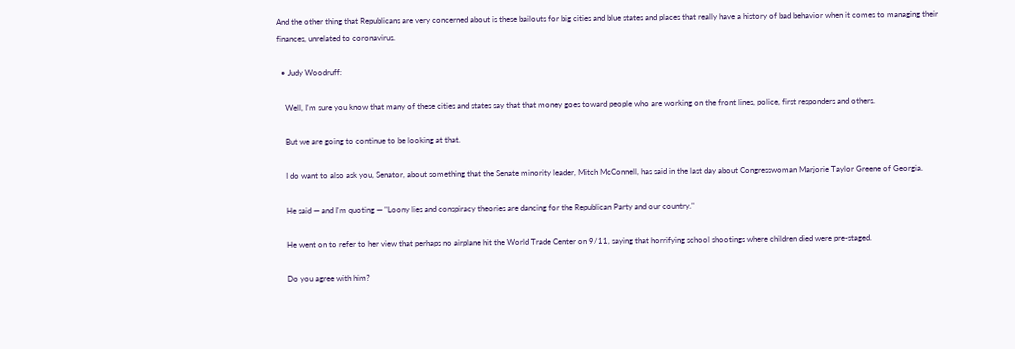And the other thing that Republicans are very concerned about is these bailouts for big cities and blue states and places that really have a history of bad behavior when it comes to managing their finances, unrelated to coronavirus.

  • Judy Woodruff:

    Well, I'm sure you know that many of these cities and states say that that money goes toward people who are working on the front lines, police, first responders and others.

    But we are going to continue to be looking at that.

    I do want to also ask you, Senator, about something that the Senate minority leader, Mitch McConnell, has said in the last day about Congresswoman Marjorie Taylor Greene of Georgia.

    He said — and I'm quoting — "Loony lies and conspiracy theories are dancing for the Republican Party and our country."

    He went on to refer to her view that perhaps no airplane hit the World Trade Center on 9/11, saying that horrifying school shootings where children died were pre-staged.

    Do you agree with him?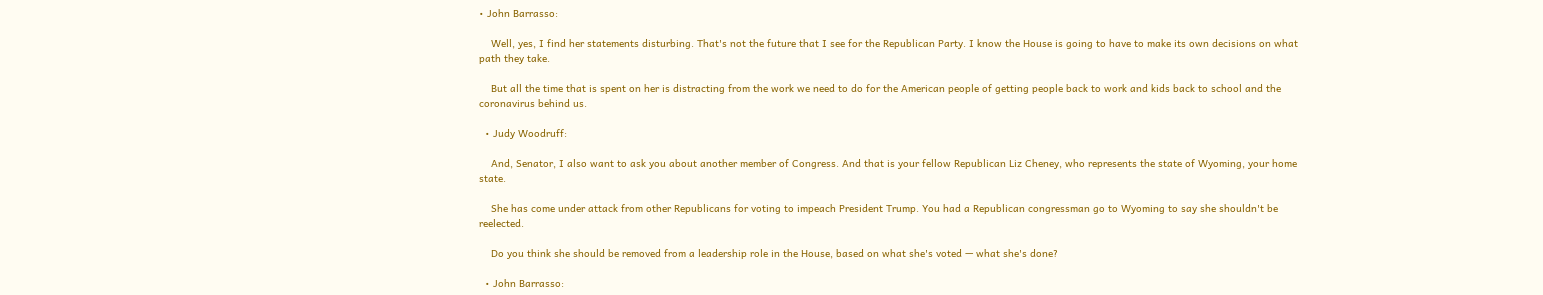• John Barrasso:

    Well, yes, I find her statements disturbing. That's not the future that I see for the Republican Party. I know the House is going to have to make its own decisions on what path they take.

    But all the time that is spent on her is distracting from the work we need to do for the American people of getting people back to work and kids back to school and the coronavirus behind us.

  • Judy Woodruff:

    And, Senator, I also want to ask you about another member of Congress. And that is your fellow Republican Liz Cheney, who represents the state of Wyoming, your home state.

    She has come under attack from other Republicans for voting to impeach President Trump. You had a Republican congressman go to Wyoming to say she shouldn't be reelected.

    Do you think she should be removed from a leadership role in the House, based on what she's voted — what she's done?

  • John Barrasso: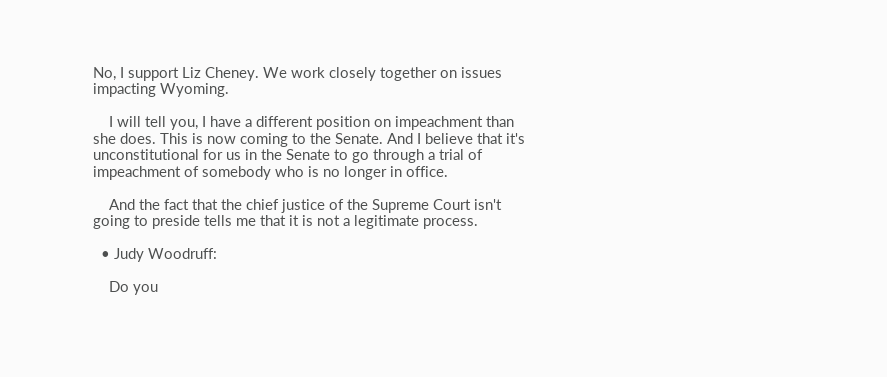No, I support Liz Cheney. We work closely together on issues impacting Wyoming.

    I will tell you, I have a different position on impeachment than she does. This is now coming to the Senate. And I believe that it's unconstitutional for us in the Senate to go through a trial of impeachment of somebody who is no longer in office.

    And the fact that the chief justice of the Supreme Court isn't going to preside tells me that it is not a legitimate process.

  • Judy Woodruff:

    Do you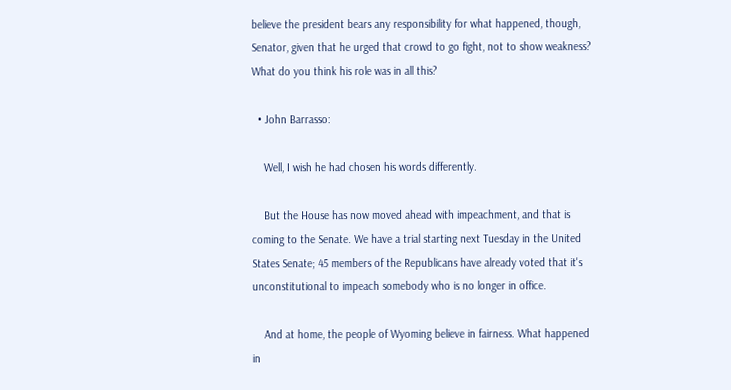believe the president bears any responsibility for what happened, though, Senator, given that he urged that crowd to go fight, not to show weakness? What do you think his role was in all this?

  • John Barrasso:

    Well, I wish he had chosen his words differently.

    But the House has now moved ahead with impeachment, and that is coming to the Senate. We have a trial starting next Tuesday in the United States Senate; 45 members of the Republicans have already voted that it's unconstitutional to impeach somebody who is no longer in office.

    And at home, the people of Wyoming believe in fairness. What happened in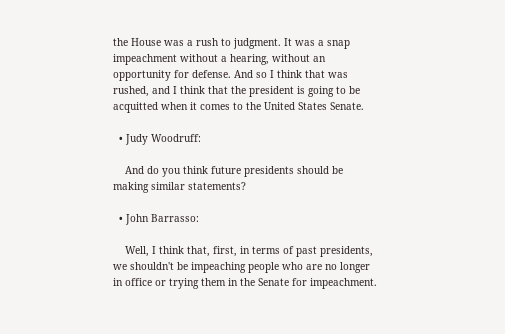the House was a rush to judgment. It was a snap impeachment without a hearing, without an opportunity for defense. And so I think that was rushed, and I think that the president is going to be acquitted when it comes to the United States Senate.

  • Judy Woodruff:

    And do you think future presidents should be making similar statements?

  • John Barrasso:

    Well, I think that, first, in terms of past presidents, we shouldn't be impeaching people who are no longer in office or trying them in the Senate for impeachment.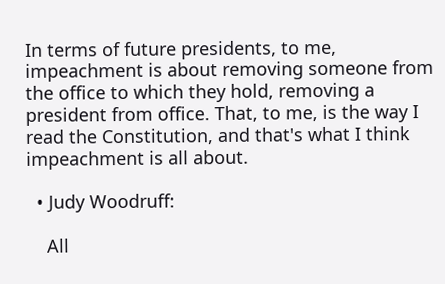In terms of future presidents, to me, impeachment is about removing someone from the office to which they hold, removing a president from office. That, to me, is the way I read the Constitution, and that's what I think impeachment is all about.

  • Judy Woodruff:

    All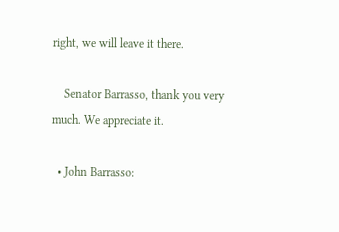right, we will leave it there.

    Senator Barrasso, thank you very much. We appreciate it.

  • John Barrasso: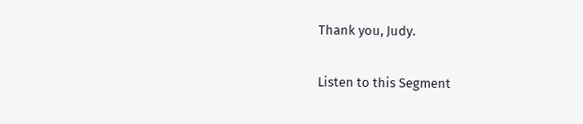Thank you, Judy.

Listen to this Segment